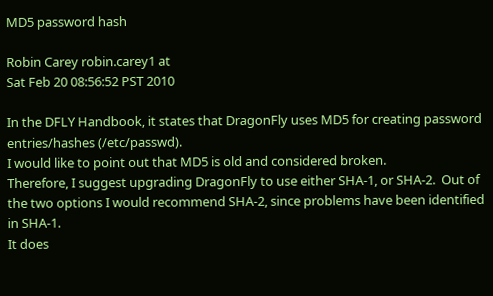MD5 password hash

Robin Carey robin.carey1 at
Sat Feb 20 08:56:52 PST 2010

In the DFLY Handbook, it states that DragonFly uses MD5 for creating password entries/hashes (/etc/passwd).
I would like to point out that MD5 is old and considered broken.
Therefore, I suggest upgrading DragonFly to use either SHA-1, or SHA-2.  Out of the two options I would recommend SHA-2, since problems have been identified in SHA-1.
It does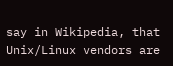say in Wikipedia, that Unix/Linux vendors are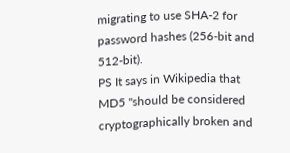migrating to use SHA-2 for password hashes (256-bit and 512-bit).
PS It says in Wikipedia that MD5 "should be considered cryptographically broken and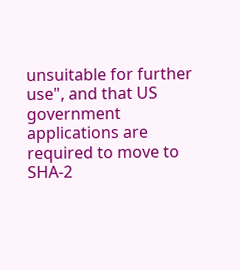unsuitable for further use", and that US government applications are required to move to SHA-2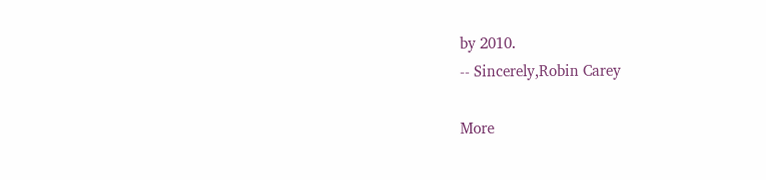by 2010.
-- Sincerely,Robin Carey

More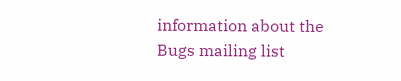information about the Bugs mailing list